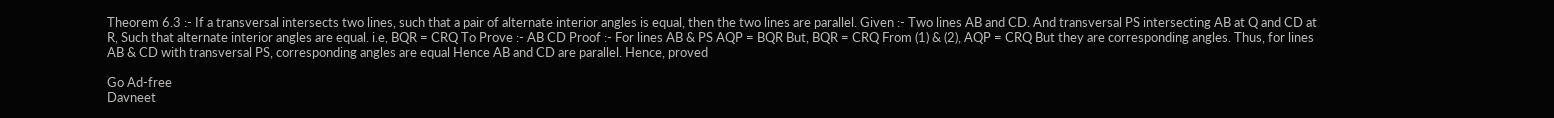Theorem 6.3 :- If a transversal intersects two lines, such that a pair of alternate interior angles is equal, then the two lines are parallel. Given :- Two lines AB and CD. And transversal PS intersecting AB at Q and CD at R, Such that alternate interior angles are equal. i.e, BQR = CRQ To Prove :- AB CD Proof :- For lines AB & PS AQP = BQR But, BQR = CRQ From (1) & (2), AQP = CRQ But they are corresponding angles. Thus, for lines AB & CD with transversal PS, corresponding angles are equal Hence AB and CD are parallel. Hence, proved

Go Ad-free
Davneet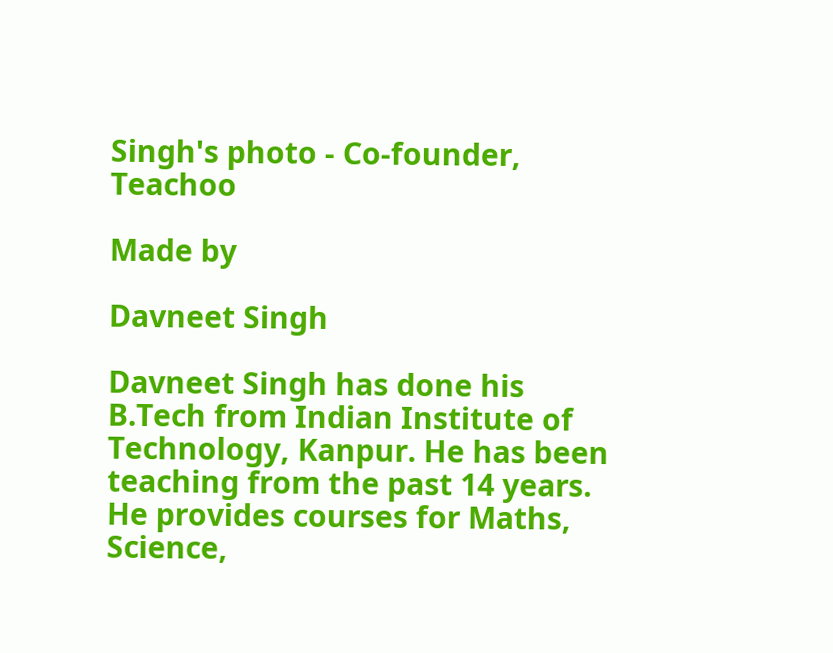Singh's photo - Co-founder, Teachoo

Made by

Davneet Singh

Davneet Singh has done his B.Tech from Indian Institute of Technology, Kanpur. He has been teaching from the past 14 years. He provides courses for Maths, Science,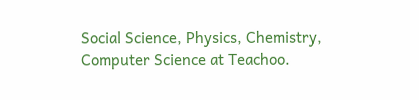Social Science, Physics, Chemistry, Computer Science at Teachoo.